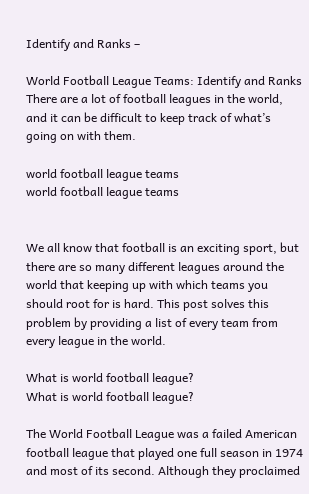Identify and Ranks –

World Football League Teams: Identify and Ranks There are a lot of football leagues in the world, and it can be difficult to keep track of what’s going on with them.

world football league teams
world football league teams


We all know that football is an exciting sport, but there are so many different leagues around the world that keeping up with which teams you should root for is hard. This post solves this problem by providing a list of every team from every league in the world.

What is world football league?
What is world football league?

The World Football League was a failed American football league that played one full season in 1974 and most of its second. Although they proclaimed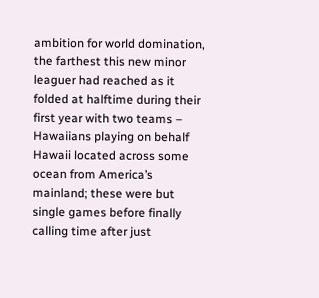ambition for world domination, the farthest this new minor leaguer had reached as it folded at halftime during their first year with two teams – Hawaiians playing on behalf Hawaii located across some ocean from America’s mainland; these were but single games before finally calling time after just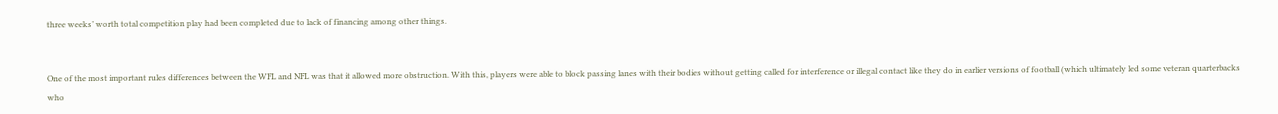three weeks’ worth total competition play had been completed due to lack of financing among other things.


One of the most important rules differences between the WFL and NFL was that it allowed more obstruction. With this, players were able to block passing lanes with their bodies without getting called for interference or illegal contact like they do in earlier versions of football (which ultimately led some veteran quarterbacks who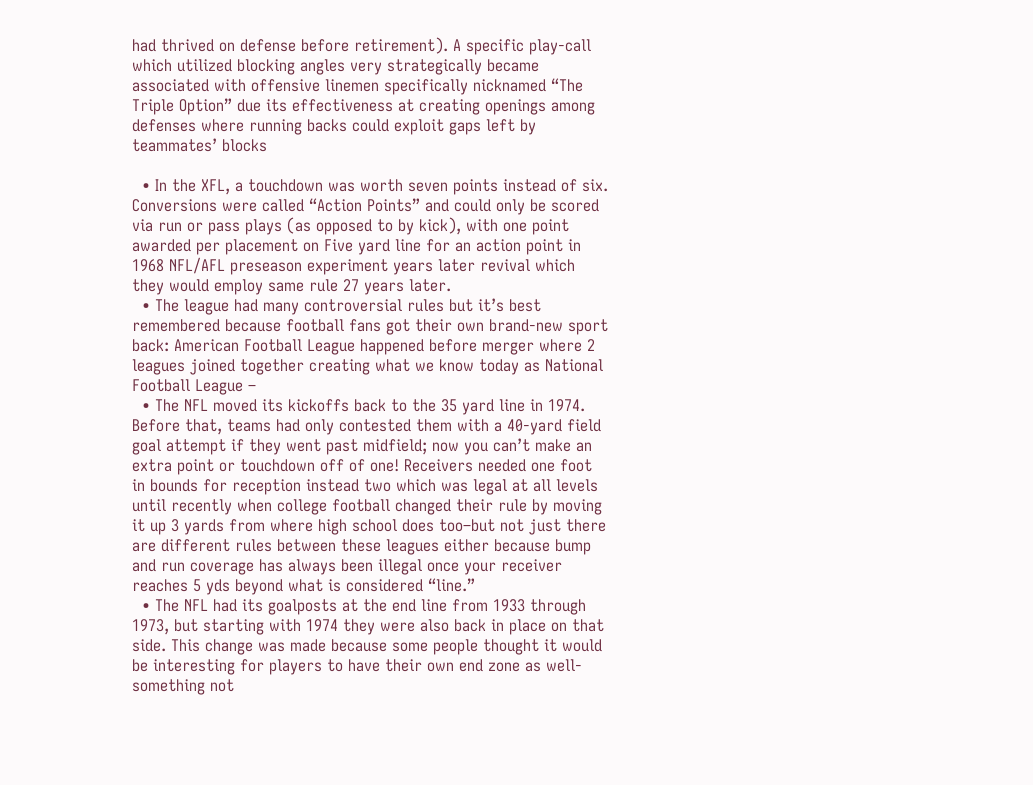had thrived on defense before retirement). A specific play-call which utilized blocking angles very strategically became associated with offensive linemen specifically nicknamed “The Triple Option” due its effectiveness at creating openings among defenses where running backs could exploit gaps left by teammates’ blocks

  • In the XFL, a touchdown was worth seven points instead of six. Conversions were called “Action Points” and could only be scored via run or pass plays (as opposed to by kick), with one point awarded per placement on Five yard line for an action point in 1968 NFL/AFL preseason experiment years later revival which they would employ same rule 27 years later.
  • The league had many controversial rules but it’s best remembered because football fans got their own brand-new sport back: American Football League happened before merger where 2 leagues joined together creating what we know today as National Football League –
  • The NFL moved its kickoffs back to the 35 yard line in 1974. Before that, teams had only contested them with a 40-yard field goal attempt if they went past midfield; now you can’t make an extra point or touchdown off of one! Receivers needed one foot in bounds for reception instead two which was legal at all levels until recently when college football changed their rule by moving it up 3 yards from where high school does too–but not just there are different rules between these leagues either because bump and run coverage has always been illegal once your receiver reaches 5 yds beyond what is considered “line.”
  • The NFL had its goalposts at the end line from 1933 through 1973, but starting with 1974 they were also back in place on that side. This change was made because some people thought it would be interesting for players to have their own end zone as well- something not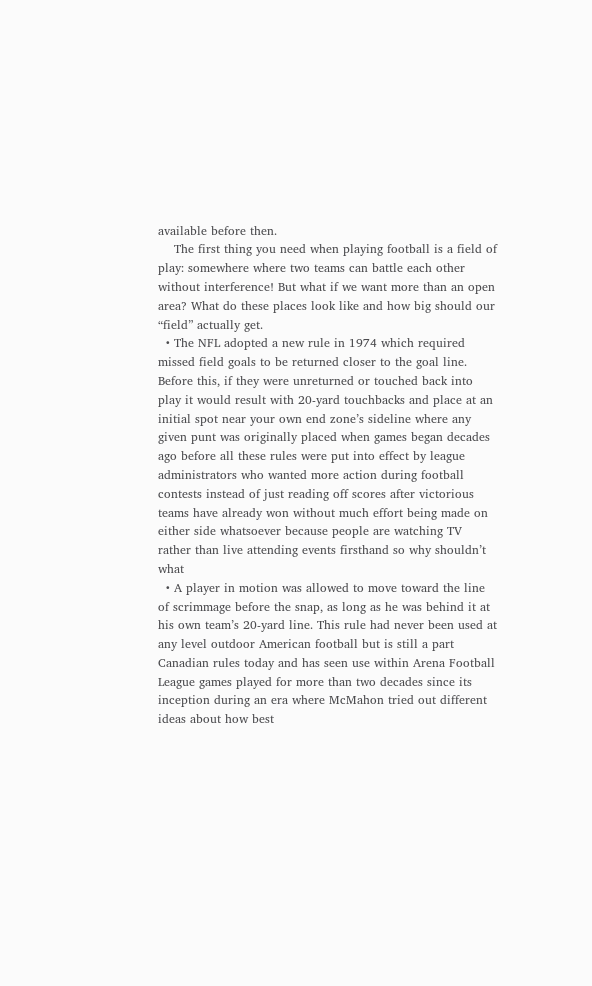available before then.
    The first thing you need when playing football is a field of play: somewhere where two teams can battle each other without interference! But what if we want more than an open area? What do these places look like and how big should our “field” actually get.
  • The NFL adopted a new rule in 1974 which required missed field goals to be returned closer to the goal line. Before this, if they were unreturned or touched back into play it would result with 20-yard touchbacks and place at an initial spot near your own end zone’s sideline where any given punt was originally placed when games began decades ago before all these rules were put into effect by league administrators who wanted more action during football contests instead of just reading off scores after victorious teams have already won without much effort being made on either side whatsoever because people are watching TV rather than live attending events firsthand so why shouldn’t what
  • A player in motion was allowed to move toward the line of scrimmage before the snap, as long as he was behind it at his own team’s 20-yard line. This rule had never been used at any level outdoor American football but is still a part Canadian rules today and has seen use within Arena Football League games played for more than two decades since its inception during an era where McMahon tried out different ideas about how best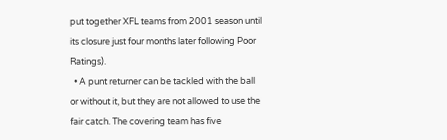put together XFL teams from 2001 season until its closure just four months later following Poor Ratings).
  • A punt returner can be tackled with the ball or without it, but they are not allowed to use the fair catch. The covering team has five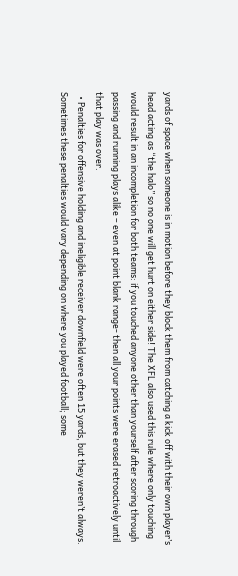yards of space when someone is in motion before they block them from catching a kick off with their own player’s head acting as “the halo” so no one will get hurt on either side! The XFL also used this rule where only touching would result in an incompletion for both teams: if you touched anyone other than yourself after scoring through passing and running plays alike – even at point blank range- then all your points were erased retroactively until that play was over.
  • Penalties for offensive holding and ineligible receiver downfield were often 15 yards, but they weren’t always. Sometimes these penalties would vary depending on where you played football; some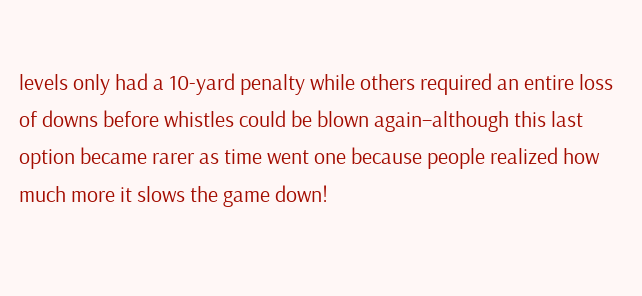levels only had a 10-yard penalty while others required an entire loss of downs before whistles could be blown again–although this last option became rarer as time went one because people realized how much more it slows the game down!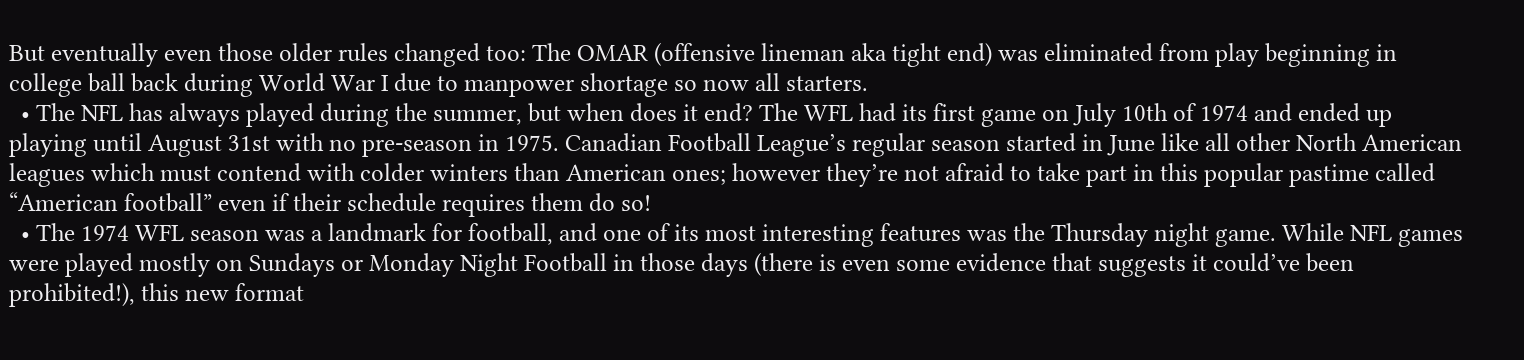But eventually even those older rules changed too: The OMAR (offensive lineman aka tight end) was eliminated from play beginning in college ball back during World War I due to manpower shortage so now all starters.
  • The NFL has always played during the summer, but when does it end? The WFL had its first game on July 10th of 1974 and ended up playing until August 31st with no pre-season in 1975. Canadian Football League’s regular season started in June like all other North American leagues which must contend with colder winters than American ones; however they’re not afraid to take part in this popular pastime called “American football” even if their schedule requires them do so!
  • The 1974 WFL season was a landmark for football, and one of its most interesting features was the Thursday night game. While NFL games were played mostly on Sundays or Monday Night Football in those days (there is even some evidence that suggests it could’ve been prohibited!), this new format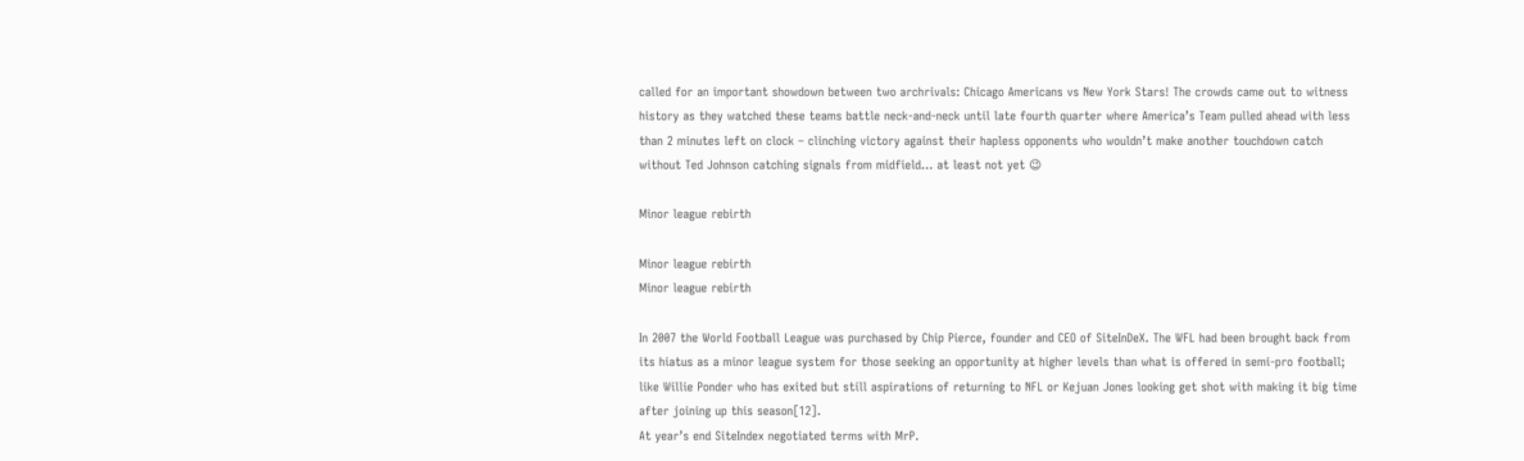called for an important showdown between two archrivals: Chicago Americans vs New York Stars! The crowds came out to witness history as they watched these teams battle neck-and-neck until late fourth quarter where America’s Team pulled ahead with less than 2 minutes left on clock – clinching victory against their hapless opponents who wouldn’t make another touchdown catch without Ted Johnson catching signals from midfield… at least not yet 😉

Minor league rebirth

Minor league rebirth
Minor league rebirth

In 2007 the World Football League was purchased by Chip Pierce, founder and CEO of SiteInDeX. The WFL had been brought back from its hiatus as a minor league system for those seeking an opportunity at higher levels than what is offered in semi-pro football; like Willie Ponder who has exited but still aspirations of returning to NFL or Kejuan Jones looking get shot with making it big time after joining up this season[12].
At year’s end SiteIndex negotiated terms with MrP.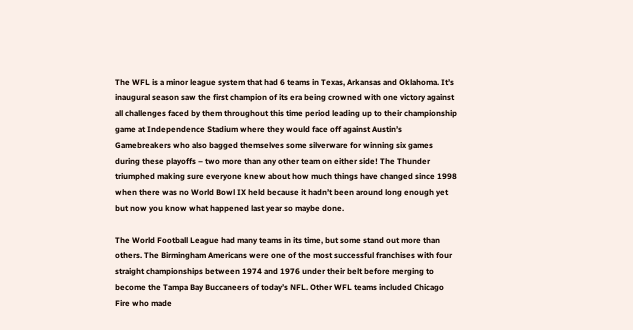The WFL is a minor league system that had 6 teams in Texas, Arkansas and Oklahoma. It’s inaugural season saw the first champion of its era being crowned with one victory against all challenges faced by them throughout this time period leading up to their championship game at Independence Stadium where they would face off against Austin’s Gamebreakers who also bagged themselves some silverware for winning six games during these playoffs – two more than any other team on either side! The Thunder triumphed making sure everyone knew about how much things have changed since 1998 when there was no World Bowl IX held because it hadn’t been around long enough yet but now you know what happened last year so maybe done.

The World Football League had many teams in its time, but some stand out more than others. The Birmingham Americans were one of the most successful franchises with four straight championships between 1974 and 1976 under their belt before merging to become the Tampa Bay Buccaneers of today’s NFL. Other WFL teams included Chicago Fire who made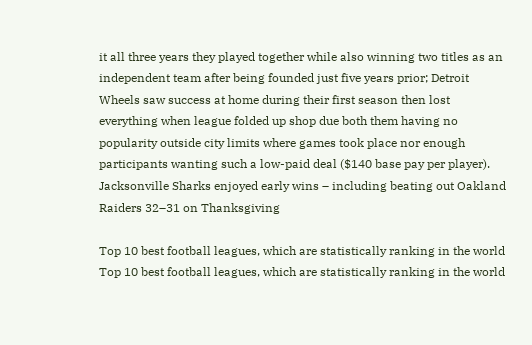it all three years they played together while also winning two titles as an independent team after being founded just five years prior; Detroit Wheels saw success at home during their first season then lost everything when league folded up shop due both them having no popularity outside city limits where games took place nor enough participants wanting such a low-paid deal ($140 base pay per player). Jacksonville Sharks enjoyed early wins – including beating out Oakland Raiders 32–31 on Thanksgiving

Top 10 best football leagues, which are statistically ranking in the world
Top 10 best football leagues, which are statistically ranking in the world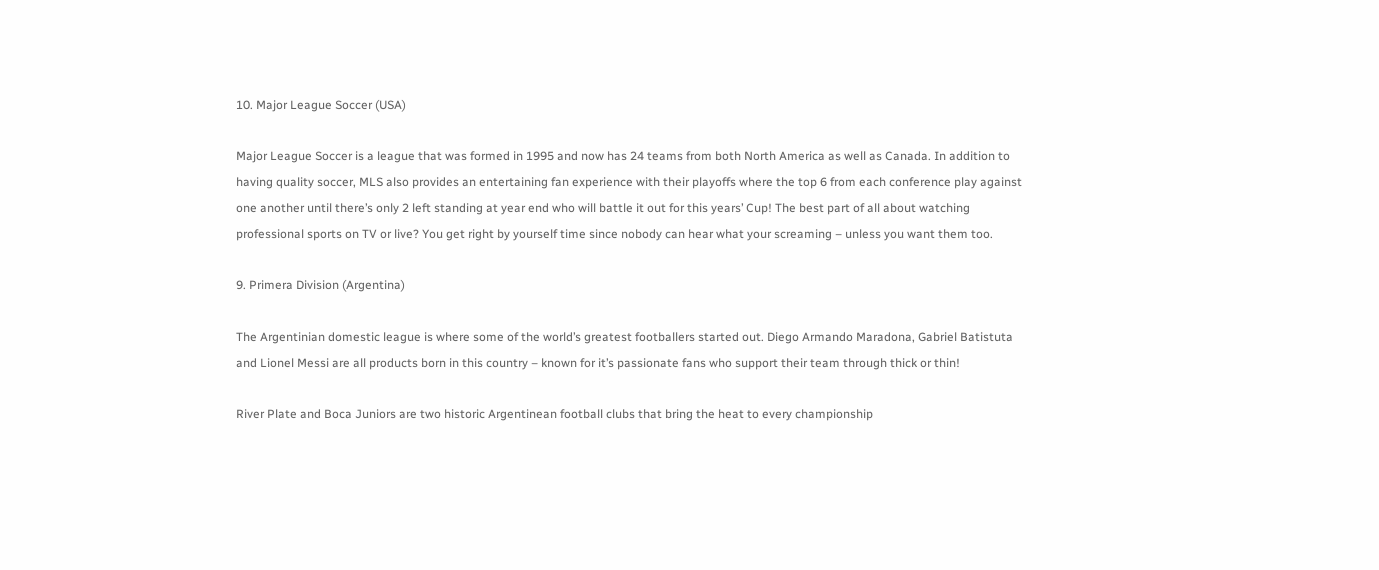10. Major League Soccer (USA)

Major League Soccer is a league that was formed in 1995 and now has 24 teams from both North America as well as Canada. In addition to having quality soccer, MLS also provides an entertaining fan experience with their playoffs where the top 6 from each conference play against one another until there’s only 2 left standing at year end who will battle it out for this years’ Cup! The best part of all about watching professional sports on TV or live? You get right by yourself time since nobody can hear what your screaming – unless you want them too.

9. Primera Division (Argentina)

The Argentinian domestic league is where some of the world’s greatest footballers started out. Diego Armando Maradona, Gabriel Batistuta and Lionel Messi are all products born in this country – known for it’s passionate fans who support their team through thick or thin!

River Plate and Boca Juniors are two historic Argentinean football clubs that bring the heat to every championship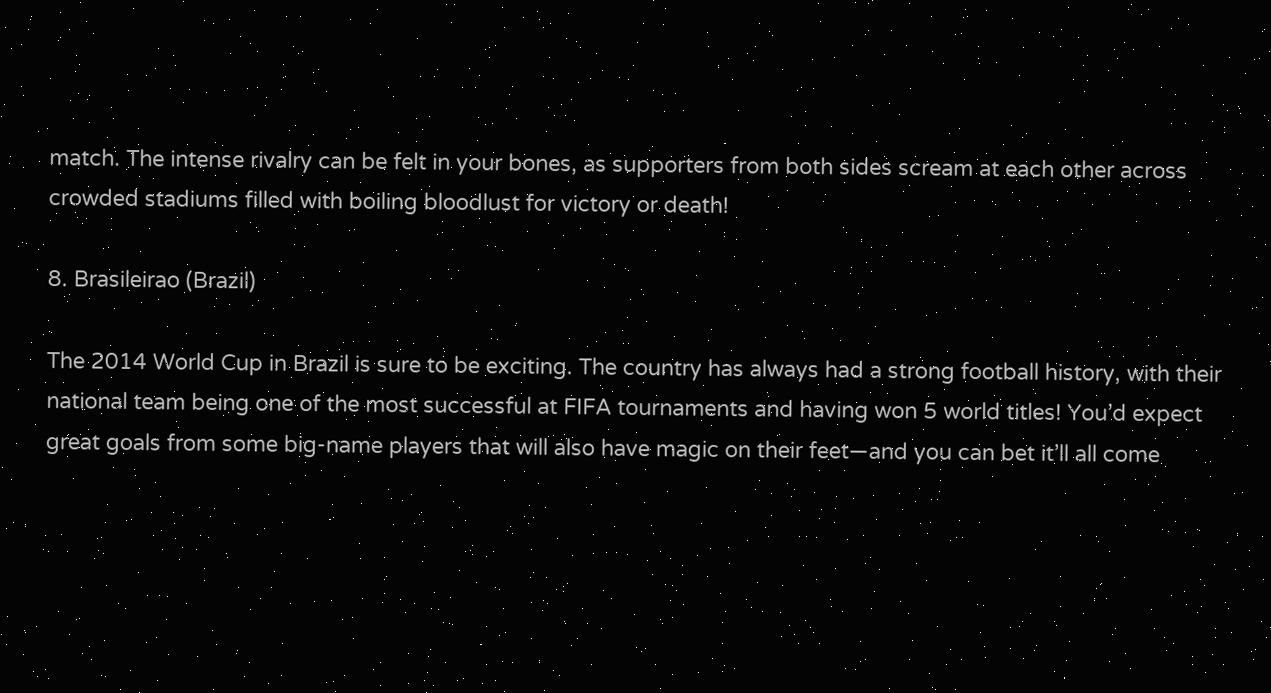match. The intense rivalry can be felt in your bones, as supporters from both sides scream at each other across crowded stadiums filled with boiling bloodlust for victory or death!

8. Brasileirao (Brazil)

The 2014 World Cup in Brazil is sure to be exciting. The country has always had a strong football history, with their national team being one of the most successful at FIFA tournaments and having won 5 world titles! You’d expect great goals from some big-name players that will also have magic on their feet—and you can bet it’ll all come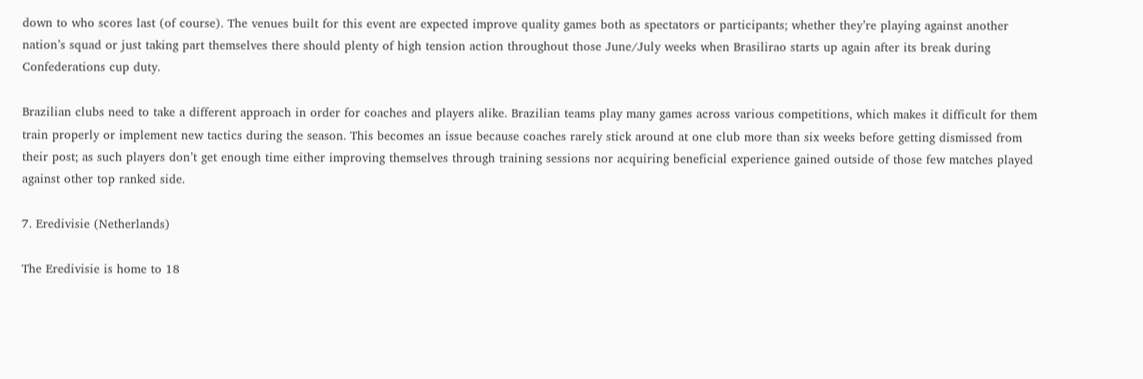down to who scores last (of course). The venues built for this event are expected improve quality games both as spectators or participants; whether they’re playing against another nation’s squad or just taking part themselves there should plenty of high tension action throughout those June/July weeks when Brasilirao starts up again after its break during Confederations cup duty.

Brazilian clubs need to take a different approach in order for coaches and players alike. Brazilian teams play many games across various competitions, which makes it difficult for them train properly or implement new tactics during the season. This becomes an issue because coaches rarely stick around at one club more than six weeks before getting dismissed from their post; as such players don’t get enough time either improving themselves through training sessions nor acquiring beneficial experience gained outside of those few matches played against other top ranked side.

7. Eredivisie (Netherlands)

The Eredivisie is home to 18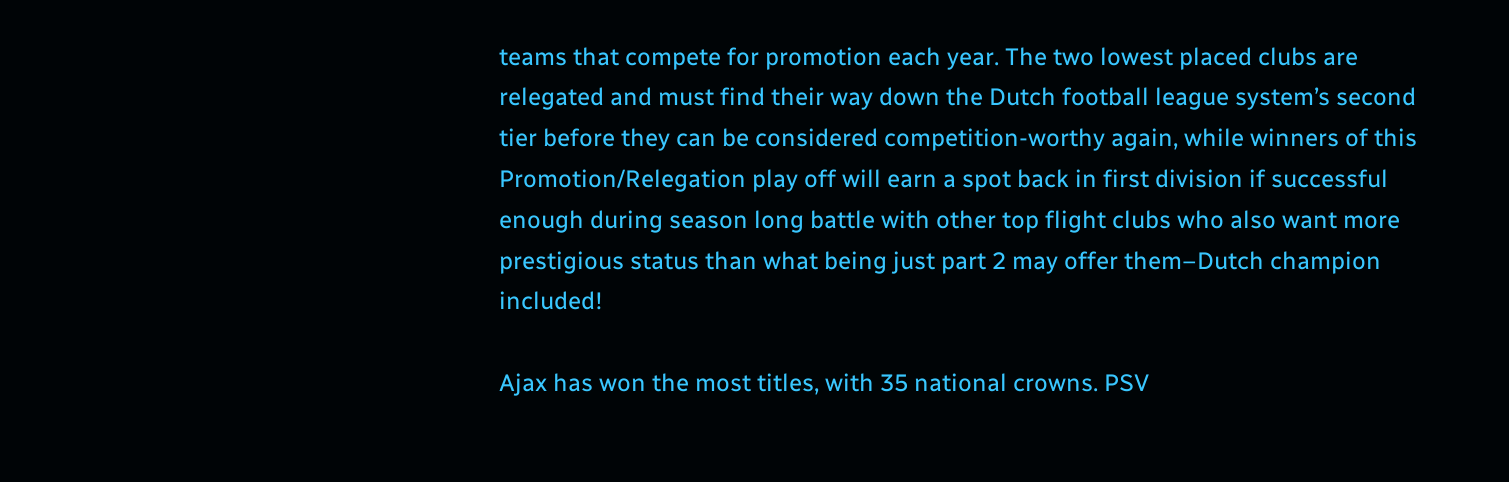teams that compete for promotion each year. The two lowest placed clubs are relegated and must find their way down the Dutch football league system’s second tier before they can be considered competition-worthy again, while winners of this Promotion/Relegation play off will earn a spot back in first division if successful enough during season long battle with other top flight clubs who also want more prestigious status than what being just part 2 may offer them–Dutch champion included!

Ajax has won the most titles, with 35 national crowns. PSV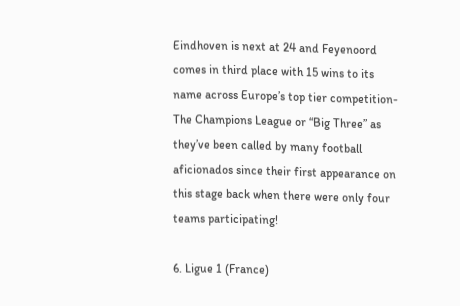Eindhoven is next at 24 and Feyenoord comes in third place with 15 wins to its name across Europe’s top tier competition- The Champions League or “Big Three” as they’ve been called by many football aficionados since their first appearance on this stage back when there were only four teams participating!

6. Ligue 1 (France)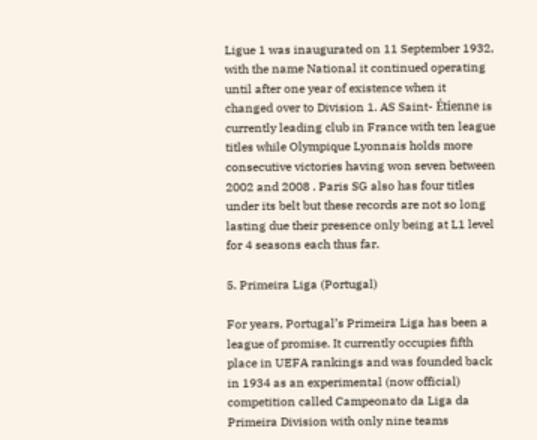Ligue 1 was inaugurated on 11 September 1932, with the name National it continued operating until after one year of existence when it changed over to Division 1. AS Saint- Étienne is currently leading club in France with ten league titles while Olympique Lyonnais holds more consecutive victories having won seven between 2002 and 2008 . Paris SG also has four titles under its belt but these records are not so long lasting due their presence only being at L1 level for 4 seasons each thus far.

5. Primeira Liga (Portugal)

For years, Portugal’s Primeira Liga has been a league of promise. It currently occupies fifth place in UEFA rankings and was founded back in 1934 as an experimental (now official) competition called Campeonato da Liga da Primeira Division with only nine teams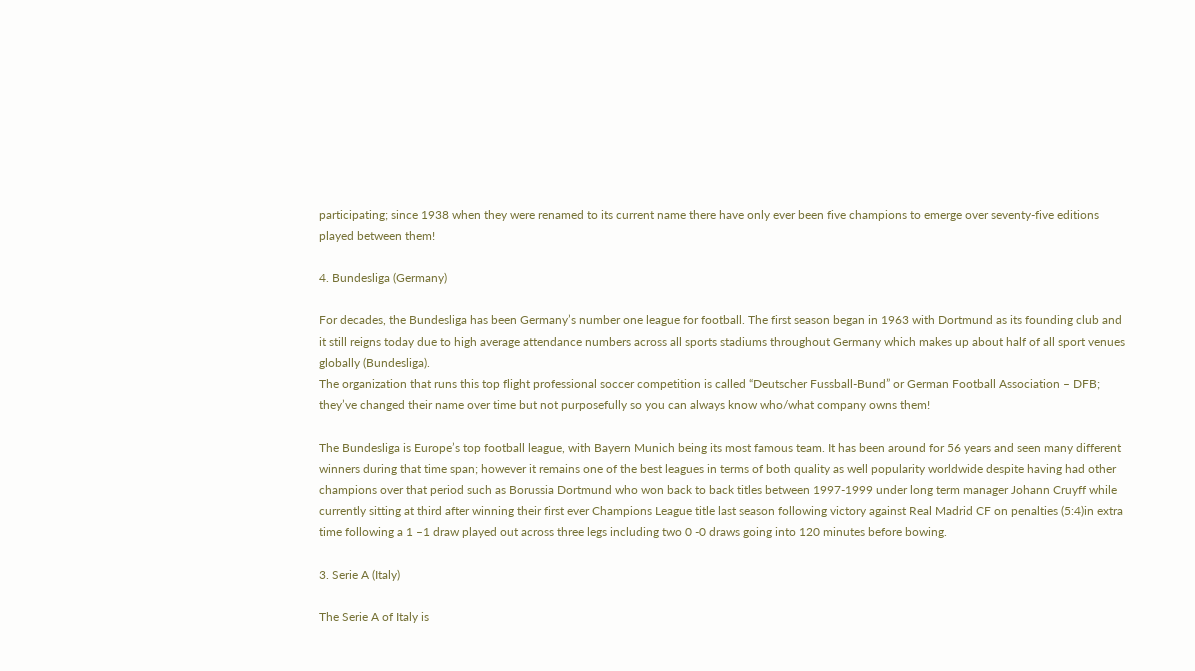participating; since 1938 when they were renamed to its current name there have only ever been five champions to emerge over seventy-five editions played between them!

4. Bundesliga (Germany)

For decades, the Bundesliga has been Germany’s number one league for football. The first season began in 1963 with Dortmund as its founding club and it still reigns today due to high average attendance numbers across all sports stadiums throughout Germany which makes up about half of all sport venues globally (Bundesliga).
The organization that runs this top flight professional soccer competition is called “Deutscher Fussball-Bund” or German Football Association – DFB; they’ve changed their name over time but not purposefully so you can always know who/what company owns them!

The Bundesliga is Europe’s top football league, with Bayern Munich being its most famous team. It has been around for 56 years and seen many different winners during that time span; however it remains one of the best leagues in terms of both quality as well popularity worldwide despite having had other champions over that period such as Borussia Dortmund who won back to back titles between 1997-1999 under long term manager Johann Cruyff while currently sitting at third after winning their first ever Champions League title last season following victory against Real Madrid CF on penalties (5:4)in extra time following a 1 –1 draw played out across three legs including two 0 -0 draws going into 120 minutes before bowing.

3. Serie A (Italy)

The Serie A of Italy is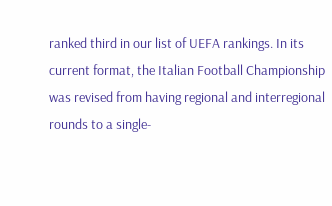ranked third in our list of UEFA rankings. In its current format, the Italian Football Championship was revised from having regional and interregional rounds to a single-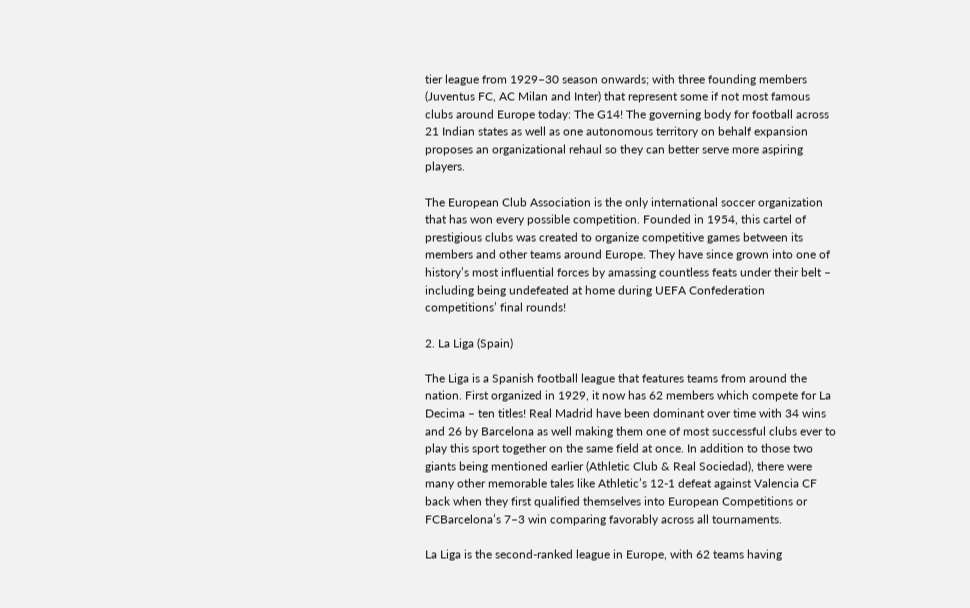tier league from 1929–30 season onwards; with three founding members (Juventus FC, AC Milan and Inter) that represent some if not most famous clubs around Europe today: The G14! The governing body for football across 21 Indian states as well as one autonomous territory on behalf expansion proposes an organizational rehaul so they can better serve more aspiring players.

The European Club Association is the only international soccer organization that has won every possible competition. Founded in 1954, this cartel of prestigious clubs was created to organize competitive games between its members and other teams around Europe. They have since grown into one of history’s most influential forces by amassing countless feats under their belt – including being undefeated at home during UEFA Confederation competitions’ final rounds!

2. La Liga (Spain)

The Liga is a Spanish football league that features teams from around the nation. First organized in 1929, it now has 62 members which compete for La Decima – ten titles! Real Madrid have been dominant over time with 34 wins and 26 by Barcelona as well making them one of most successful clubs ever to play this sport together on the same field at once. In addition to those two giants being mentioned earlier (Athletic Club & Real Sociedad), there were many other memorable tales like Athletic’s 12-1 defeat against Valencia CF back when they first qualified themselves into European Competitions or FCBarcelona’s 7–3 win comparing favorably across all tournaments.

La Liga is the second-ranked league in Europe, with 62 teams having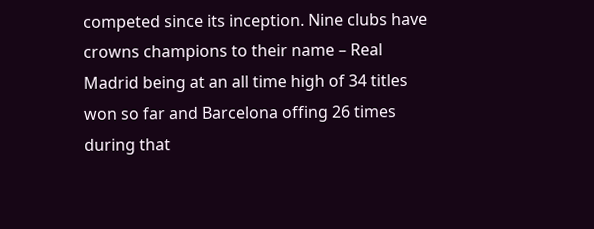competed since its inception. Nine clubs have crowns champions to their name – Real Madrid being at an all time high of 34 titles won so far and Barcelona offing 26 times during that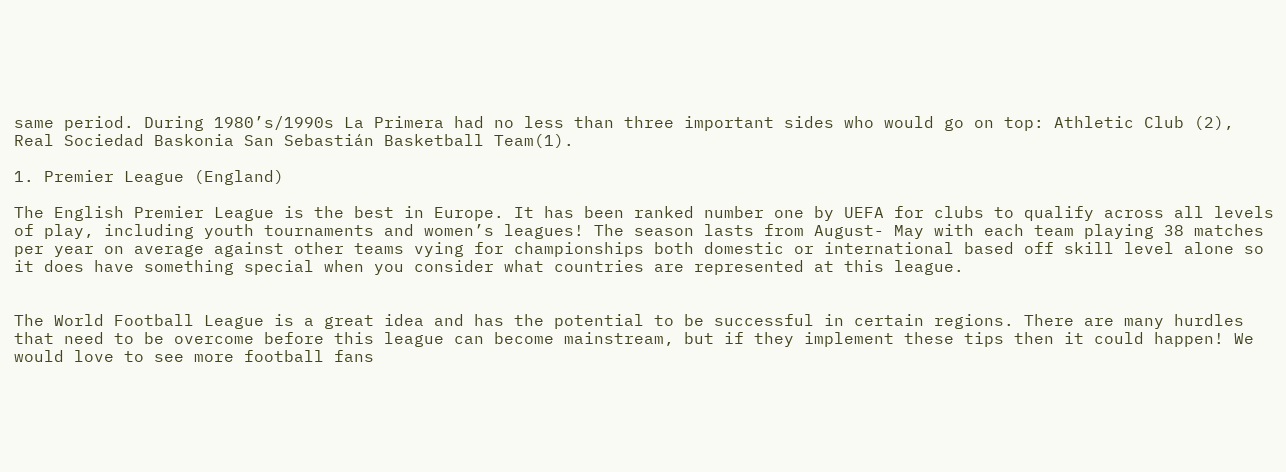same period. During 1980’s/1990s La Primera had no less than three important sides who would go on top: Athletic Club (2), Real Sociedad Baskonia San Sebastián Basketball Team(1).

1. Premier League (England)

The English Premier League is the best in Europe. It has been ranked number one by UEFA for clubs to qualify across all levels of play, including youth tournaments and women’s leagues! The season lasts from August- May with each team playing 38 matches per year on average against other teams vying for championships both domestic or international based off skill level alone so it does have something special when you consider what countries are represented at this league.


The World Football League is a great idea and has the potential to be successful in certain regions. There are many hurdles that need to be overcome before this league can become mainstream, but if they implement these tips then it could happen! We would love to see more football fans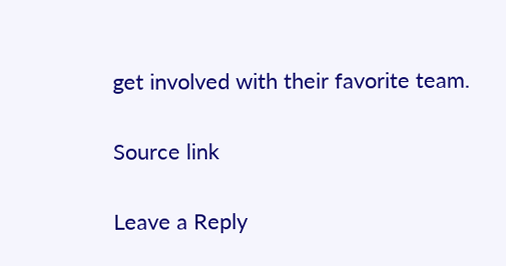get involved with their favorite team.

Source link

Leave a Reply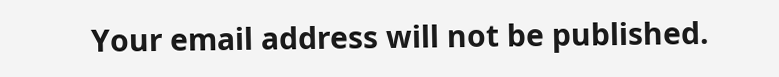Your email address will not be published.